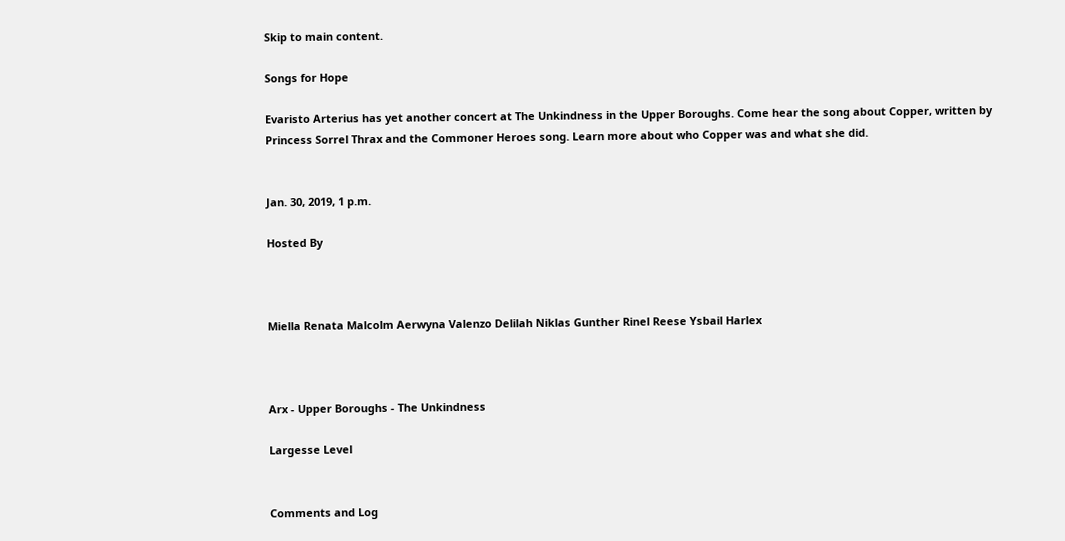Skip to main content.

Songs for Hope

Evaristo Arterius has yet another concert at The Unkindness in the Upper Boroughs. Come hear the song about Copper, written by Princess Sorrel Thrax and the Commoner Heroes song. Learn more about who Copper was and what she did.


Jan. 30, 2019, 1 p.m.

Hosted By



Miella Renata Malcolm Aerwyna Valenzo Delilah Niklas Gunther Rinel Reese Ysbail Harlex



Arx - Upper Boroughs - The Unkindness

Largesse Level


Comments and Log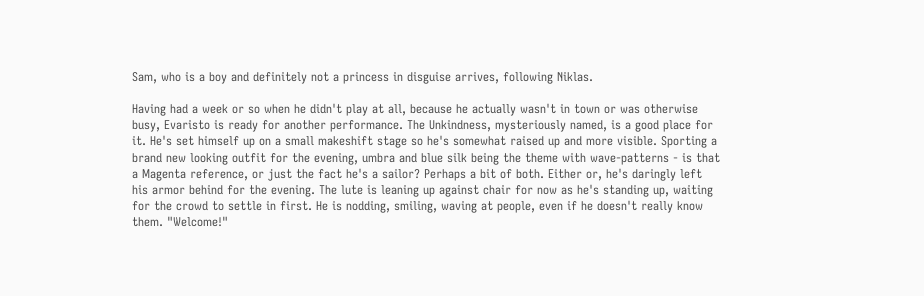Sam, who is a boy and definitely not a princess in disguise arrives, following Niklas.

Having had a week or so when he didn't play at all, because he actually wasn't in town or was otherwise busy, Evaristo is ready for another performance. The Unkindness, mysteriously named, is a good place for it. He's set himself up on a small makeshift stage so he's somewhat raised up and more visible. Sporting a brand new looking outfit for the evening, umbra and blue silk being the theme with wave-patterns - is that a Magenta reference, or just the fact he's a sailor? Perhaps a bit of both. Either or, he's daringly left his armor behind for the evening. The lute is leaning up against chair for now as he's standing up, waiting for the crowd to settle in first. He is nodding, smiling, waving at people, even if he doesn't really know them. "Welcome!"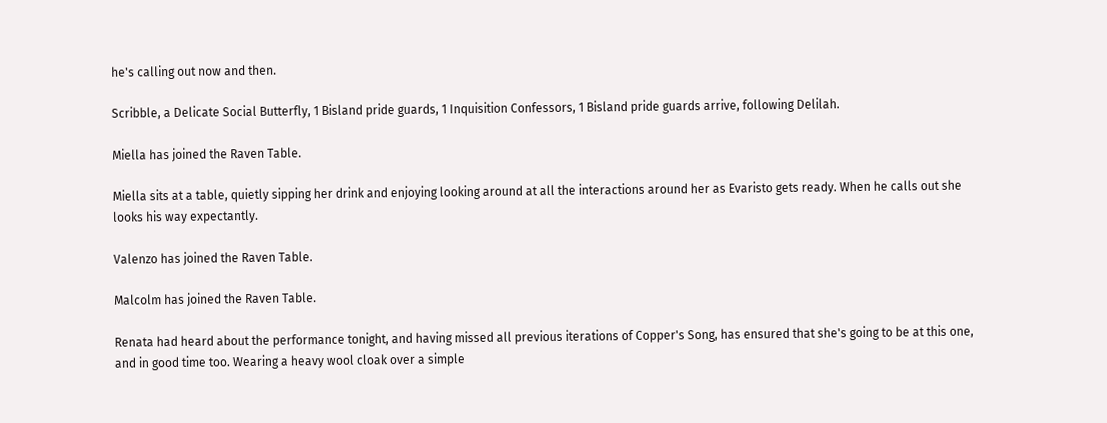he's calling out now and then.

Scribble, a Delicate Social Butterfly, 1 Bisland pride guards, 1 Inquisition Confessors, 1 Bisland pride guards arrive, following Delilah.

Miella has joined the Raven Table.

Miella sits at a table, quietly sipping her drink and enjoying looking around at all the interactions around her as Evaristo gets ready. When he calls out she looks his way expectantly.

Valenzo has joined the Raven Table.

Malcolm has joined the Raven Table.

Renata had heard about the performance tonight, and having missed all previous iterations of Copper's Song, has ensured that she's going to be at this one, and in good time too. Wearing a heavy wool cloak over a simple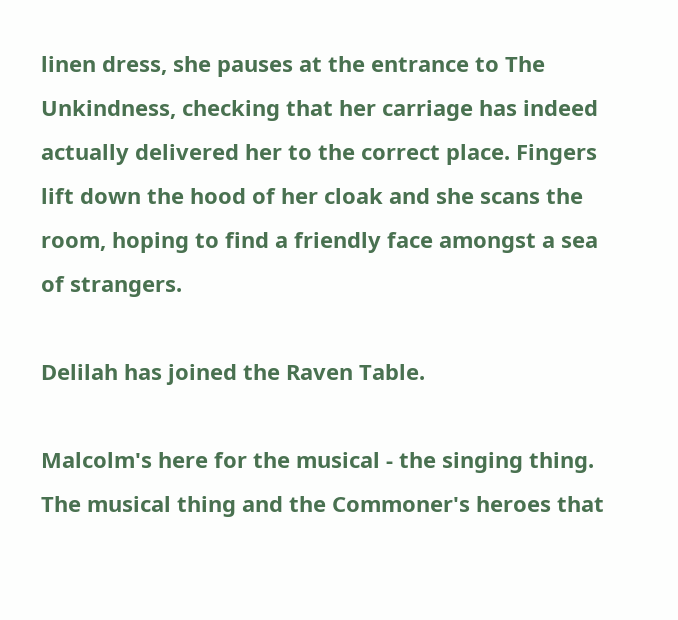linen dress, she pauses at the entrance to The Unkindness, checking that her carriage has indeed actually delivered her to the correct place. Fingers lift down the hood of her cloak and she scans the room, hoping to find a friendly face amongst a sea of strangers.

Delilah has joined the Raven Table.

Malcolm's here for the musical - the singing thing. The musical thing and the Commoner's heroes that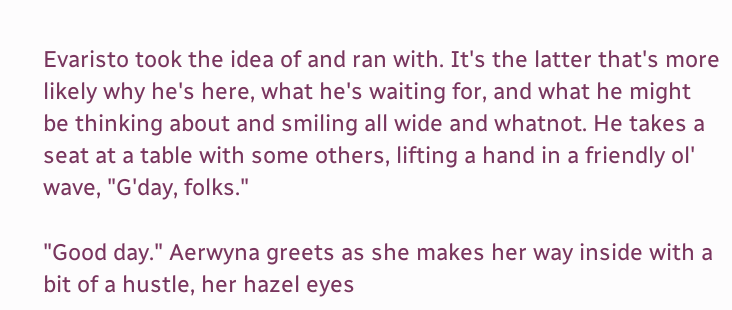Evaristo took the idea of and ran with. It's the latter that's more likely why he's here, what he's waiting for, and what he might be thinking about and smiling all wide and whatnot. He takes a seat at a table with some others, lifting a hand in a friendly ol' wave, "G'day, folks."

"Good day." Aerwyna greets as she makes her way inside with a bit of a hustle, her hazel eyes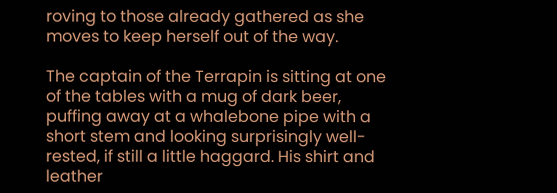roving to those already gathered as she moves to keep herself out of the way.

The captain of the Terrapin is sitting at one of the tables with a mug of dark beer, puffing away at a whalebone pipe with a short stem and looking surprisingly well-rested, if still a little haggard. His shirt and leather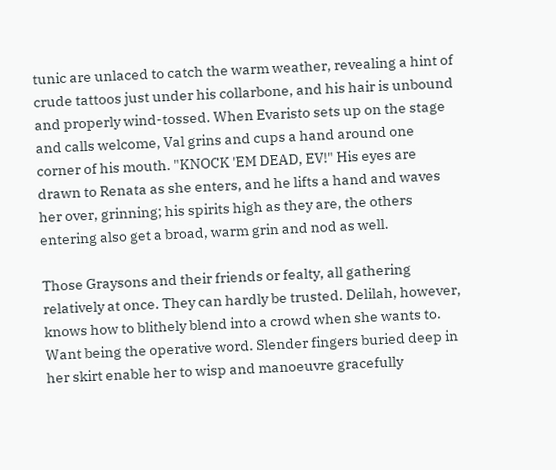tunic are unlaced to catch the warm weather, revealing a hint of crude tattoos just under his collarbone, and his hair is unbound and properly wind-tossed. When Evaristo sets up on the stage and calls welcome, Val grins and cups a hand around one corner of his mouth. "KNOCK 'EM DEAD, EV!" His eyes are drawn to Renata as she enters, and he lifts a hand and waves her over, grinning; his spirits high as they are, the others entering also get a broad, warm grin and nod as well.

Those Graysons and their friends or fealty, all gathering relatively at once. They can hardly be trusted. Delilah, however, knows how to blithely blend into a crowd when she wants to. Want being the operative word. Slender fingers buried deep in her skirt enable her to wisp and manoeuvre gracefully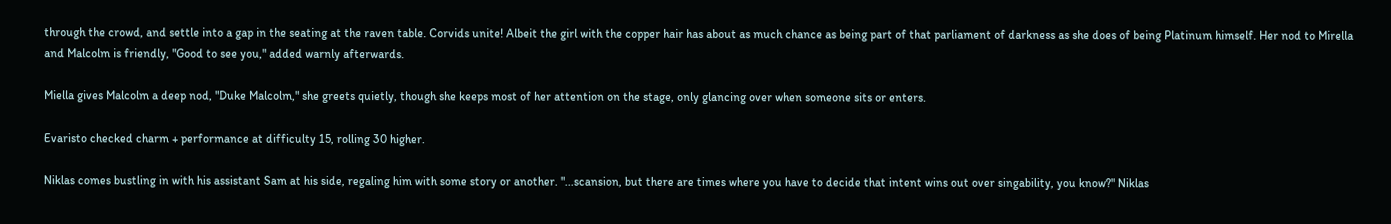through the crowd, and settle into a gap in the seating at the raven table. Corvids unite! Albeit the girl with the copper hair has about as much chance as being part of that parliament of darkness as she does of being Platinum himself. Her nod to Mirella and Malcolm is friendly, "Good to see you," added warnly afterwards.

Miella gives Malcolm a deep nod, "Duke Malcolm," she greets quietly, though she keeps most of her attention on the stage, only glancing over when someone sits or enters.

Evaristo checked charm + performance at difficulty 15, rolling 30 higher.

Niklas comes bustling in with his assistant Sam at his side, regaling him with some story or another. "...scansion, but there are times where you have to decide that intent wins out over singability, you know?" Niklas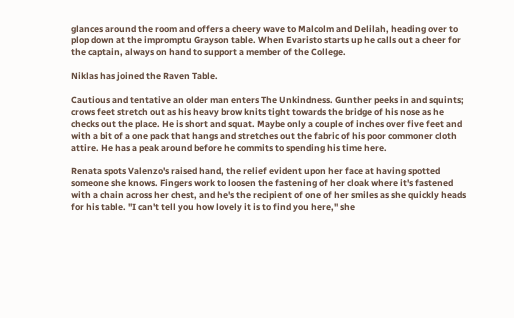glances around the room and offers a cheery wave to Malcolm and Delilah, heading over to plop down at the impromptu Grayson table. When Evaristo starts up he calls out a cheer for the captain, always on hand to support a member of the College.

Niklas has joined the Raven Table.

Cautious and tentative an older man enters The Unkindness. Gunther peeks in and squints; crows feet stretch out as his heavy brow knits tight towards the bridge of his nose as he checks out the place. He is short and squat. Maybe only a couple of inches over five feet and with a bit of a one pack that hangs and stretches out the fabric of his poor commoner cloth attire. He has a peak around before he commits to spending his time here.

Renata spots Valenzo's raised hand, the relief evident upon her face at having spotted someone she knows. Fingers work to loosen the fastening of her cloak where it's fastened with a chain across her chest, and he's the recipient of one of her smiles as she quickly heads for his table. "I can't tell you how lovely it is to find you here," she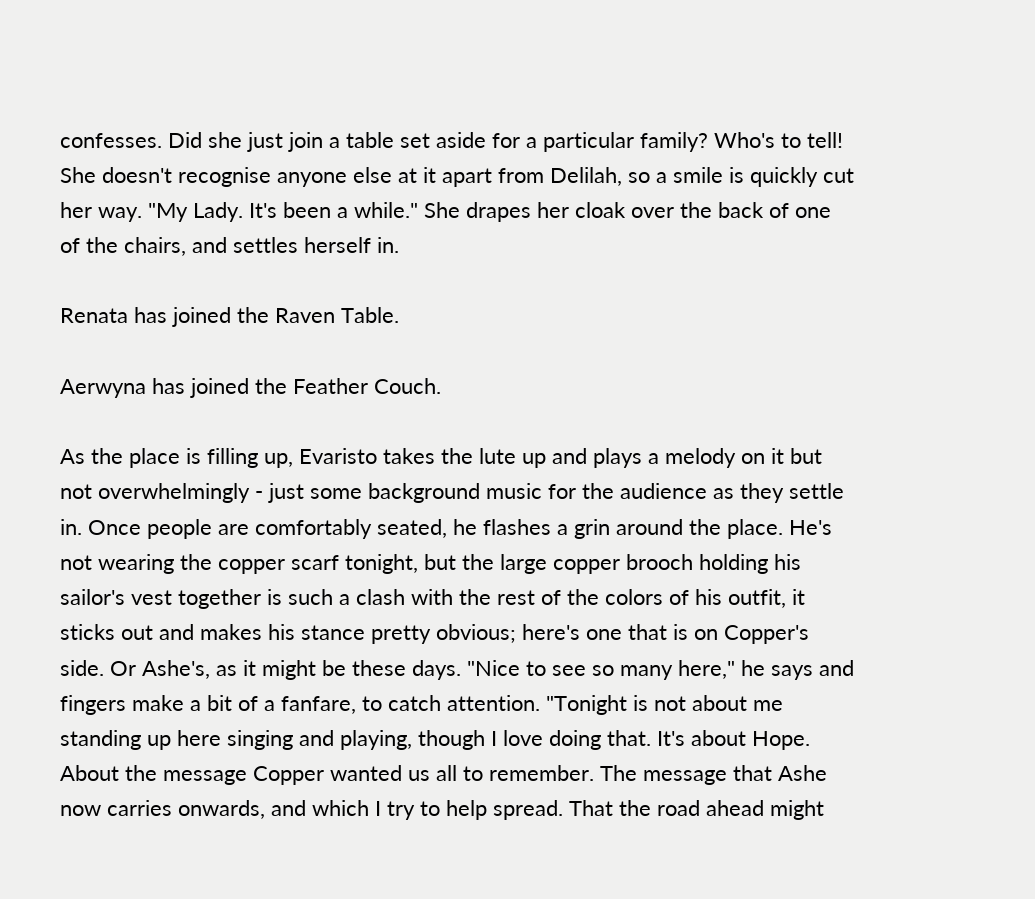confesses. Did she just join a table set aside for a particular family? Who's to tell! She doesn't recognise anyone else at it apart from Delilah, so a smile is quickly cut her way. "My Lady. It's been a while." She drapes her cloak over the back of one of the chairs, and settles herself in.

Renata has joined the Raven Table.

Aerwyna has joined the Feather Couch.

As the place is filling up, Evaristo takes the lute up and plays a melody on it but not overwhelmingly - just some background music for the audience as they settle in. Once people are comfortably seated, he flashes a grin around the place. He's not wearing the copper scarf tonight, but the large copper brooch holding his sailor's vest together is such a clash with the rest of the colors of his outfit, it sticks out and makes his stance pretty obvious; here's one that is on Copper's side. Or Ashe's, as it might be these days. "Nice to see so many here," he says and fingers make a bit of a fanfare, to catch attention. "Tonight is not about me standing up here singing and playing, though I love doing that. It's about Hope. About the message Copper wanted us all to remember. The message that Ashe now carries onwards, and which I try to help spread. That the road ahead might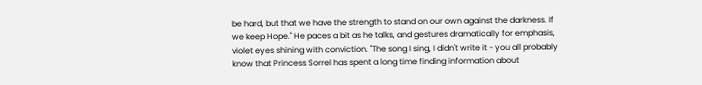be hard, but that we have the strength to stand on our own against the darkness. If we keep Hope." He paces a bit as he talks, and gestures dramatically for emphasis, violet eyes shining with conviction. "The song I sing, I didn't write it - you all probably know that Princess Sorrel has spent a long time finding information about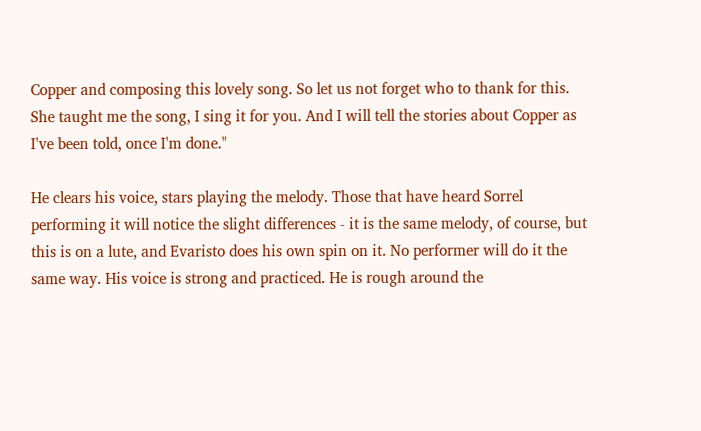Copper and composing this lovely song. So let us not forget who to thank for this. She taught me the song, I sing it for you. And I will tell the stories about Copper as I've been told, once I'm done."

He clears his voice, stars playing the melody. Those that have heard Sorrel performing it will notice the slight differences - it is the same melody, of course, but this is on a lute, and Evaristo does his own spin on it. No performer will do it the same way. His voice is strong and practiced. He is rough around the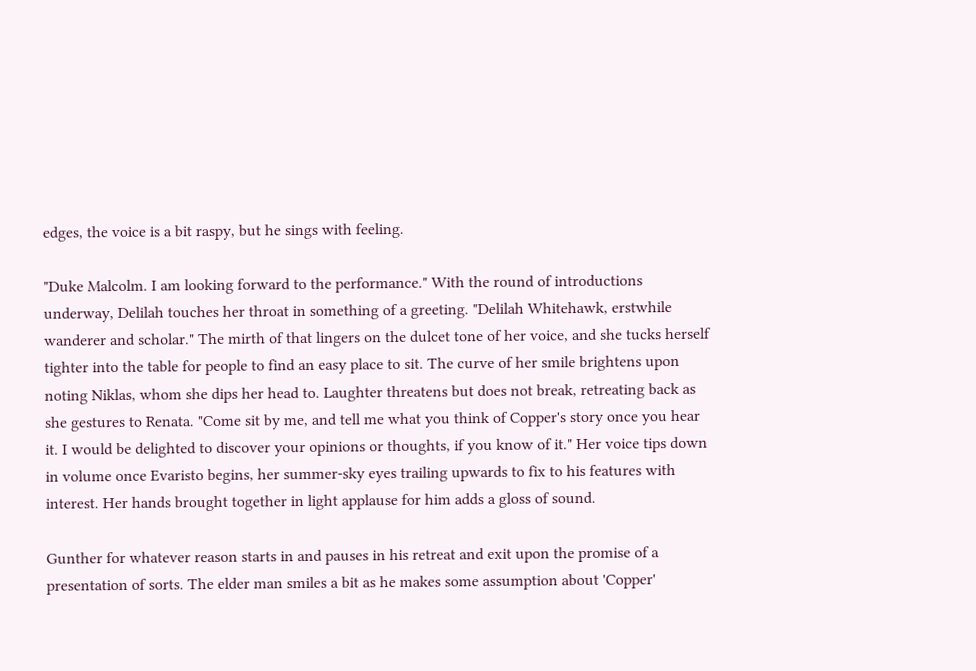edges, the voice is a bit raspy, but he sings with feeling.

"Duke Malcolm. I am looking forward to the performance." With the round of introductions underway, Delilah touches her throat in something of a greeting. "Delilah Whitehawk, erstwhile wanderer and scholar." The mirth of that lingers on the dulcet tone of her voice, and she tucks herself tighter into the table for people to find an easy place to sit. The curve of her smile brightens upon noting Niklas, whom she dips her head to. Laughter threatens but does not break, retreating back as she gestures to Renata. "Come sit by me, and tell me what you think of Copper's story once you hear it. I would be delighted to discover your opinions or thoughts, if you know of it." Her voice tips down in volume once Evaristo begins, her summer-sky eyes trailing upwards to fix to his features with interest. Her hands brought together in light applause for him adds a gloss of sound.

Gunther for whatever reason starts in and pauses in his retreat and exit upon the promise of a presentation of sorts. The elder man smiles a bit as he makes some assumption about 'Copper'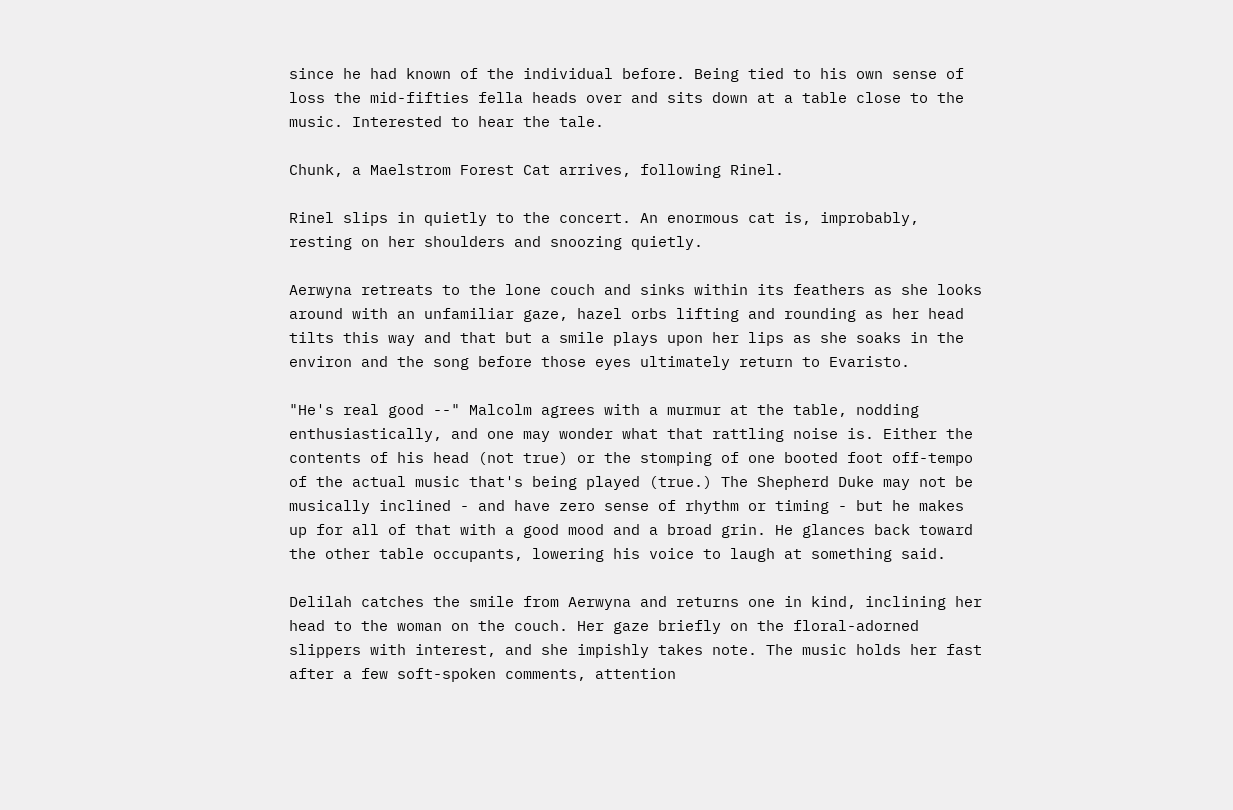since he had known of the individual before. Being tied to his own sense of loss the mid-fifties fella heads over and sits down at a table close to the music. Interested to hear the tale.

Chunk, a Maelstrom Forest Cat arrives, following Rinel.

Rinel slips in quietly to the concert. An enormous cat is, improbably, resting on her shoulders and snoozing quietly.

Aerwyna retreats to the lone couch and sinks within its feathers as she looks around with an unfamiliar gaze, hazel orbs lifting and rounding as her head tilts this way and that but a smile plays upon her lips as she soaks in the environ and the song before those eyes ultimately return to Evaristo.

"He's real good --" Malcolm agrees with a murmur at the table, nodding enthusiastically, and one may wonder what that rattling noise is. Either the contents of his head (not true) or the stomping of one booted foot off-tempo of the actual music that's being played (true.) The Shepherd Duke may not be musically inclined - and have zero sense of rhythm or timing - but he makes up for all of that with a good mood and a broad grin. He glances back toward the other table occupants, lowering his voice to laugh at something said.

Delilah catches the smile from Aerwyna and returns one in kind, inclining her head to the woman on the couch. Her gaze briefly on the floral-adorned slippers with interest, and she impishly takes note. The music holds her fast after a few soft-spoken comments, attention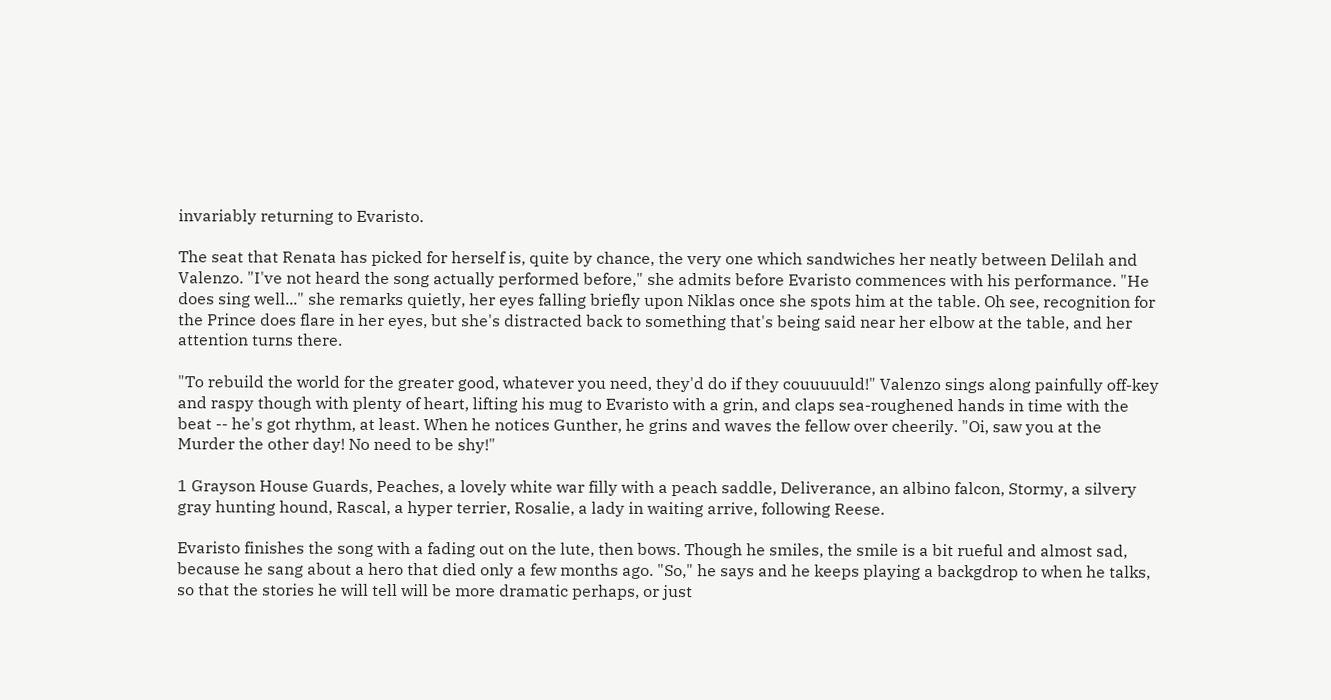invariably returning to Evaristo.

The seat that Renata has picked for herself is, quite by chance, the very one which sandwiches her neatly between Delilah and Valenzo. "I've not heard the song actually performed before," she admits before Evaristo commences with his performance. "He does sing well..." she remarks quietly, her eyes falling briefly upon Niklas once she spots him at the table. Oh see, recognition for the Prince does flare in her eyes, but she's distracted back to something that's being said near her elbow at the table, and her attention turns there.

"To rebuild the world for the greater good, whatever you need, they'd do if they couuuuuld!" Valenzo sings along painfully off-key and raspy though with plenty of heart, lifting his mug to Evaristo with a grin, and claps sea-roughened hands in time with the beat -- he's got rhythm, at least. When he notices Gunther, he grins and waves the fellow over cheerily. "Oi, saw you at the Murder the other day! No need to be shy!"

1 Grayson House Guards, Peaches, a lovely white war filly with a peach saddle, Deliverance, an albino falcon, Stormy, a silvery gray hunting hound, Rascal, a hyper terrier, Rosalie, a lady in waiting arrive, following Reese.

Evaristo finishes the song with a fading out on the lute, then bows. Though he smiles, the smile is a bit rueful and almost sad, because he sang about a hero that died only a few months ago. "So," he says and he keeps playing a backgdrop to when he talks, so that the stories he will tell will be more dramatic perhaps, or just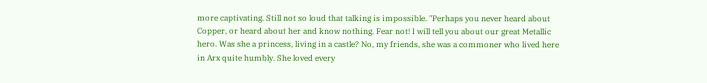more captivating. Still not so loud that talking is impossible. "Perhaps you never heard about Copper, or heard about her and know nothing. Fear not! I will tell you about our great Metallic hero. Was she a princess, living in a castle? No, my friends, she was a commoner who lived here in Arx quite humbly. She loved every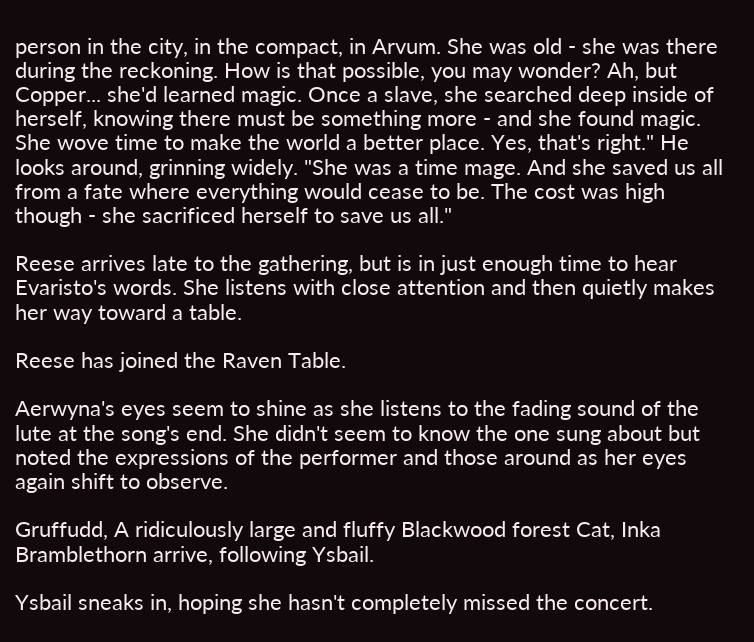person in the city, in the compact, in Arvum. She was old - she was there during the reckoning. How is that possible, you may wonder? Ah, but Copper... she'd learned magic. Once a slave, she searched deep inside of herself, knowing there must be something more - and she found magic. She wove time to make the world a better place. Yes, that's right." He looks around, grinning widely. "She was a time mage. And she saved us all from a fate where everything would cease to be. The cost was high though - she sacrificed herself to save us all."

Reese arrives late to the gathering, but is in just enough time to hear Evaristo's words. She listens with close attention and then quietly makes her way toward a table.

Reese has joined the Raven Table.

Aerwyna's eyes seem to shine as she listens to the fading sound of the lute at the song's end. She didn't seem to know the one sung about but noted the expressions of the performer and those around as her eyes again shift to observe.

Gruffudd, A ridiculously large and fluffy Blackwood forest Cat, Inka Bramblethorn arrive, following Ysbail.

Ysbail sneaks in, hoping she hasn't completely missed the concert.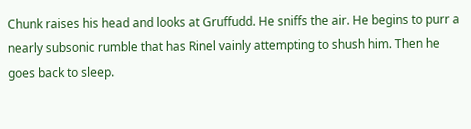Chunk raises his head and looks at Gruffudd. He sniffs the air. He begins to purr a nearly subsonic rumble that has Rinel vainly attempting to shush him. Then he goes back to sleep.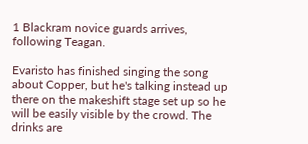1 Blackram novice guards arrives, following Teagan.

Evaristo has finished singing the song about Copper, but he's talking instead up there on the makeshift stage set up so he will be easily visible by the crowd. The drinks are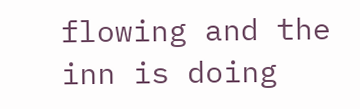flowing and the inn is doing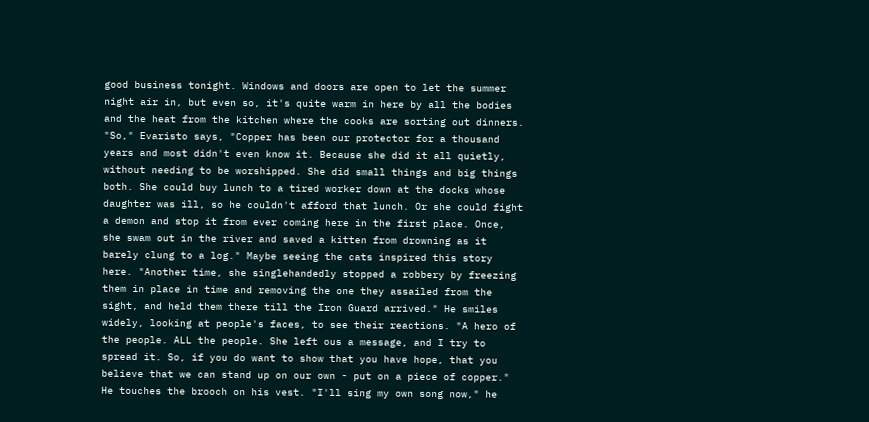good business tonight. Windows and doors are open to let the summer night air in, but even so, it's quite warm in here by all the bodies and the heat from the kitchen where the cooks are sorting out dinners. "So," Evaristo says, "Copper has been our protector for a thousand years and most didn't even know it. Because she did it all quietly, without needing to be worshipped. She did small things and big things both. She could buy lunch to a tired worker down at the docks whose daughter was ill, so he couldn't afford that lunch. Or she could fight a demon and stop it from ever coming here in the first place. Once, she swam out in the river and saved a kitten from drowning as it barely clung to a log." Maybe seeing the cats inspired this story here. "Another time, she singlehandedly stopped a robbery by freezing them in place in time and removing the one they assailed from the sight, and held them there till the Iron Guard arrived." He smiles widely, looking at people's faces, to see their reactions. "A hero of the people. ALL the people. She left ous a message, and I try to spread it. So, if you do want to show that you have hope, that you believe that we can stand up on our own - put on a piece of copper." He touches the brooch on his vest. "I'll sing my own song now," he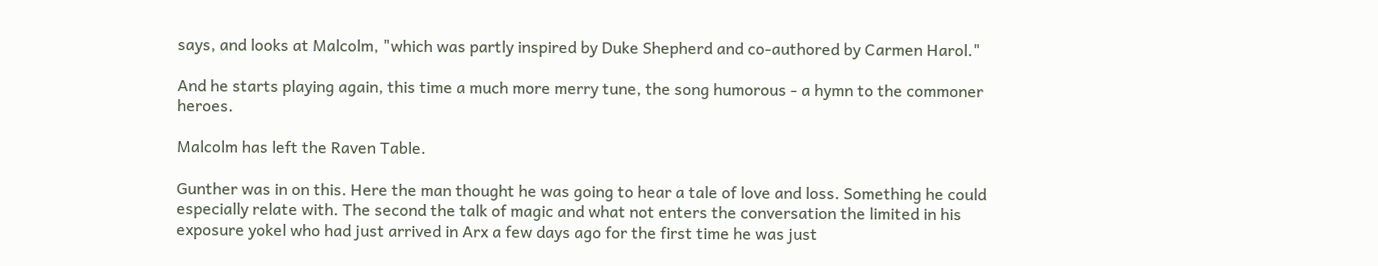says, and looks at Malcolm, "which was partly inspired by Duke Shepherd and co-authored by Carmen Harol."

And he starts playing again, this time a much more merry tune, the song humorous - a hymn to the commoner heroes.

Malcolm has left the Raven Table.

Gunther was in on this. Here the man thought he was going to hear a tale of love and loss. Something he could especially relate with. The second the talk of magic and what not enters the conversation the limited in his exposure yokel who had just arrived in Arx a few days ago for the first time he was just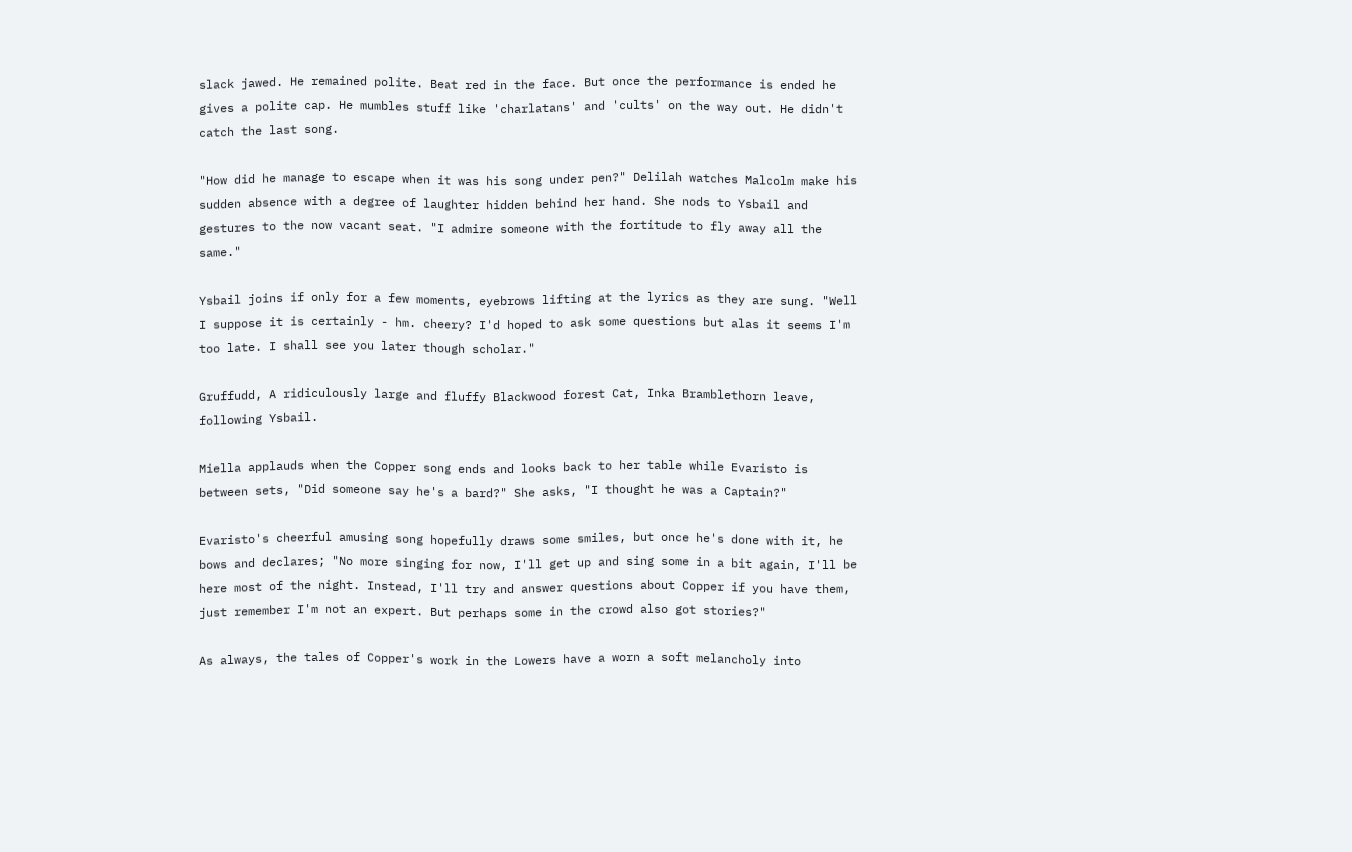slack jawed. He remained polite. Beat red in the face. But once the performance is ended he gives a polite cap. He mumbles stuff like 'charlatans' and 'cults' on the way out. He didn't catch the last song.

"How did he manage to escape when it was his song under pen?" Delilah watches Malcolm make his sudden absence with a degree of laughter hidden behind her hand. She nods to Ysbail and gestures to the now vacant seat. "I admire someone with the fortitude to fly away all the same."

Ysbail joins if only for a few moments, eyebrows lifting at the lyrics as they are sung. "Well I suppose it is certainly - hm. cheery? I'd hoped to ask some questions but alas it seems I'm too late. I shall see you later though scholar."

Gruffudd, A ridiculously large and fluffy Blackwood forest Cat, Inka Bramblethorn leave, following Ysbail.

Miella applauds when the Copper song ends and looks back to her table while Evaristo is between sets, "Did someone say he's a bard?" She asks, "I thought he was a Captain?"

Evaristo's cheerful amusing song hopefully draws some smiles, but once he's done with it, he bows and declares; "No more singing for now, I'll get up and sing some in a bit again, I'll be here most of the night. Instead, I'll try and answer questions about Copper if you have them, just remember I'm not an expert. But perhaps some in the crowd also got stories?"

As always, the tales of Copper's work in the Lowers have a worn a soft melancholy into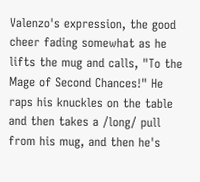Valenzo's expression, the good cheer fading somewhat as he lifts the mug and calls, "To the Mage of Second Chances!" He raps his knuckles on the table and then takes a /long/ pull from his mug, and then he's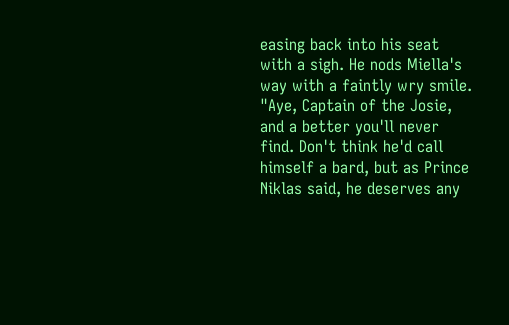easing back into his seat with a sigh. He nods Miella's way with a faintly wry smile. "Aye, Captain of the Josie, and a better you'll never find. Don't think he'd call himself a bard, but as Prince Niklas said, he deserves any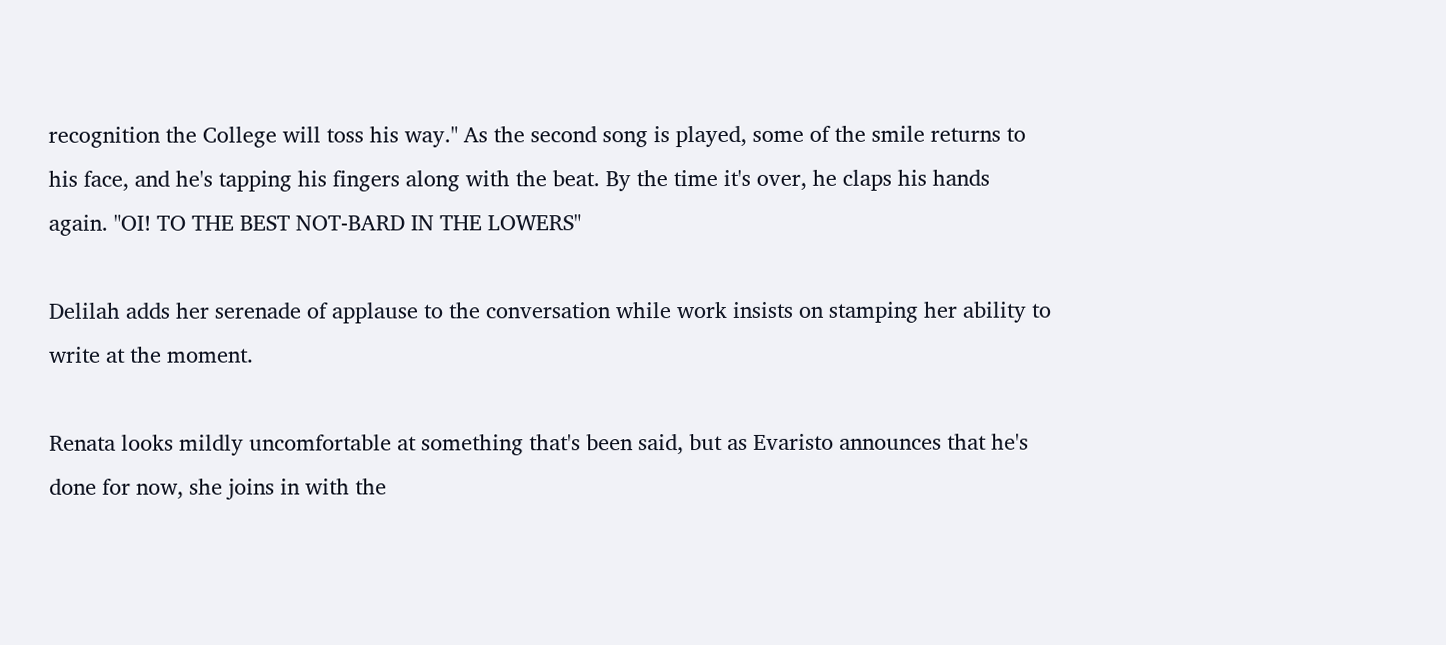recognition the College will toss his way." As the second song is played, some of the smile returns to his face, and he's tapping his fingers along with the beat. By the time it's over, he claps his hands again. "OI! TO THE BEST NOT-BARD IN THE LOWERS"

Delilah adds her serenade of applause to the conversation while work insists on stamping her ability to write at the moment.

Renata looks mildly uncomfortable at something that's been said, but as Evaristo announces that he's done for now, she joins in with the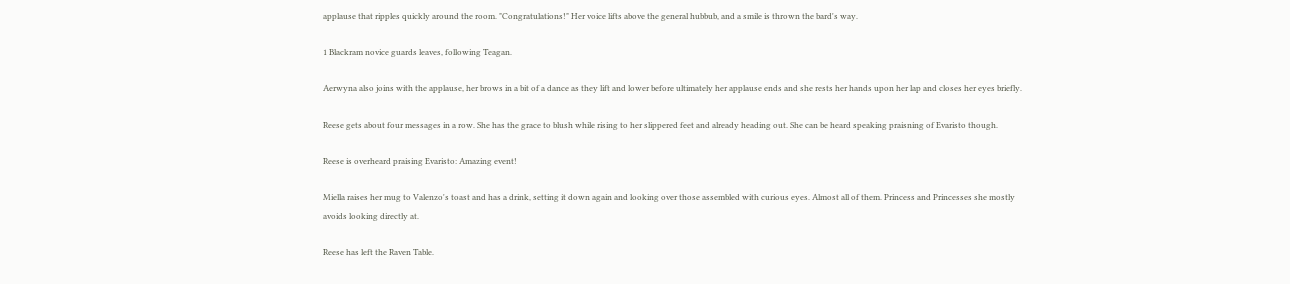applause that ripples quickly around the room. "Congratulations!" Her voice lifts above the general hubbub, and a smile is thrown the bard's way.

1 Blackram novice guards leaves, following Teagan.

Aerwyna also joins with the applause, her brows in a bit of a dance as they lift and lower before ultimately her applause ends and she rests her hands upon her lap and closes her eyes briefly.

Reese gets about four messages in a row. She has the grace to blush while rising to her slippered feet and already heading out. She can be heard speaking praisning of Evaristo though.

Reese is overheard praising Evaristo: Amazing event!

Miella raises her mug to Valenzo's toast and has a drink, setting it down again and looking over those assembled with curious eyes. Almost all of them. Princess and Princesses she mostly avoids looking directly at.

Reese has left the Raven Table.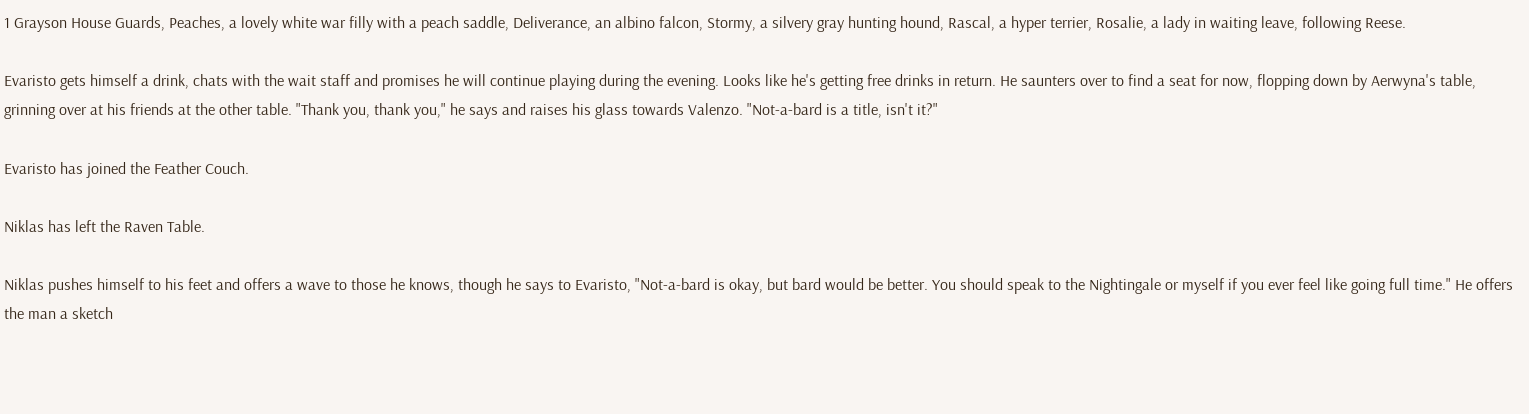1 Grayson House Guards, Peaches, a lovely white war filly with a peach saddle, Deliverance, an albino falcon, Stormy, a silvery gray hunting hound, Rascal, a hyper terrier, Rosalie, a lady in waiting leave, following Reese.

Evaristo gets himself a drink, chats with the wait staff and promises he will continue playing during the evening. Looks like he's getting free drinks in return. He saunters over to find a seat for now, flopping down by Aerwyna's table, grinning over at his friends at the other table. "Thank you, thank you," he says and raises his glass towards Valenzo. "Not-a-bard is a title, isn't it?"

Evaristo has joined the Feather Couch.

Niklas has left the Raven Table.

Niklas pushes himself to his feet and offers a wave to those he knows, though he says to Evaristo, "Not-a-bard is okay, but bard would be better. You should speak to the Nightingale or myself if you ever feel like going full time." He offers the man a sketch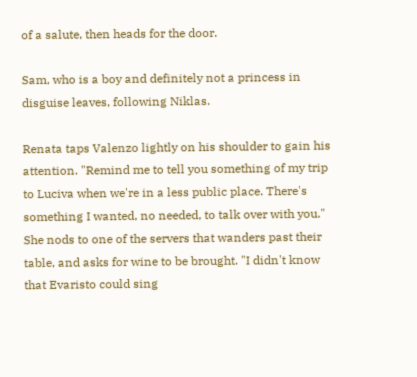of a salute, then heads for the door.

Sam, who is a boy and definitely not a princess in disguise leaves, following Niklas.

Renata taps Valenzo lightly on his shoulder to gain his attention. "Remind me to tell you something of my trip to Luciva when we're in a less public place. There's something I wanted, no needed, to talk over with you." She nods to one of the servers that wanders past their table, and asks for wine to be brought. "I didn't know that Evaristo could sing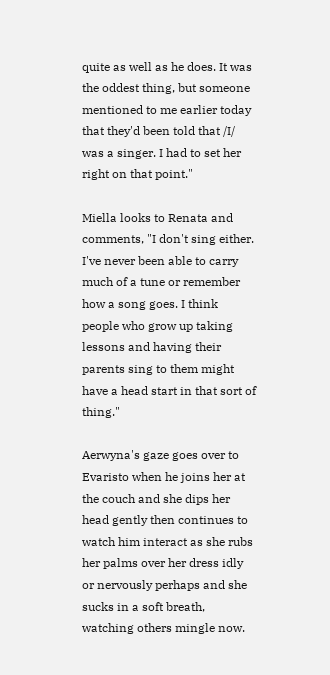quite as well as he does. It was the oddest thing, but someone mentioned to me earlier today that they'd been told that /I/ was a singer. I had to set her right on that point."

Miella looks to Renata and comments, "I don't sing either. I've never been able to carry much of a tune or remember how a song goes. I think people who grow up taking lessons and having their parents sing to them might have a head start in that sort of thing."

Aerwyna's gaze goes over to Evaristo when he joins her at the couch and she dips her head gently then continues to watch him interact as she rubs her palms over her dress idly or nervously perhaps and she sucks in a soft breath, watching others mingle now.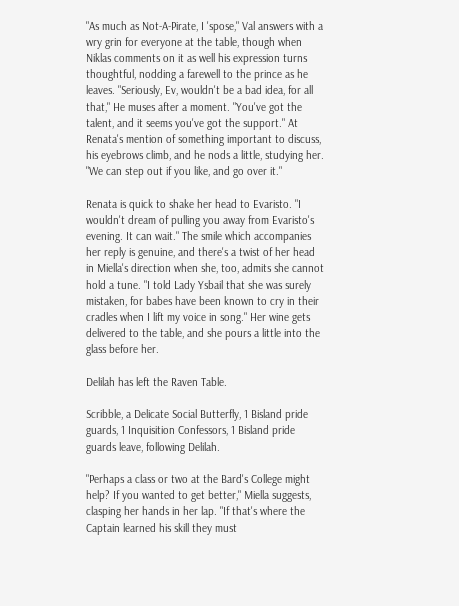"As much as Not-A-Pirate, I 'spose," Val answers with a wry grin for everyone at the table, though when Niklas comments on it as well his expression turns thoughtful, nodding a farewell to the prince as he leaves. "Seriously, Ev, wouldn't be a bad idea, for all that," He muses after a moment. "You've got the talent, and it seems you've got the support." At Renata's mention of something important to discuss, his eyebrows climb, and he nods a little, studying her. "We can step out if you like, and go over it."

Renata is quick to shake her head to Evaristo. "I wouldn't dream of pulling you away from Evaristo's evening. It can wait." The smile which accompanies her reply is genuine, and there's a twist of her head in Miella's direction when she, too, admits she cannot hold a tune. "I told Lady Ysbail that she was surely mistaken, for babes have been known to cry in their cradles when I lift my voice in song." Her wine gets delivered to the table, and she pours a little into the glass before her.

Delilah has left the Raven Table.

Scribble, a Delicate Social Butterfly, 1 Bisland pride guards, 1 Inquisition Confessors, 1 Bisland pride guards leave, following Delilah.

"Perhaps a class or two at the Bard's College might help? If you wanted to get better," Miella suggests, clasping her hands in her lap. "If that's where the Captain learned his skill they must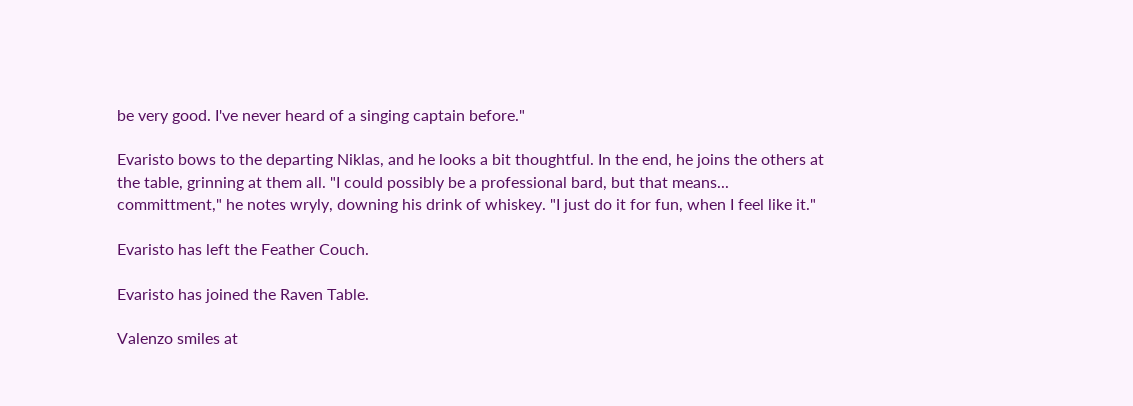be very good. I've never heard of a singing captain before."

Evaristo bows to the departing Niklas, and he looks a bit thoughtful. In the end, he joins the others at the table, grinning at them all. "I could possibly be a professional bard, but that means... committment," he notes wryly, downing his drink of whiskey. "I just do it for fun, when I feel like it."

Evaristo has left the Feather Couch.

Evaristo has joined the Raven Table.

Valenzo smiles at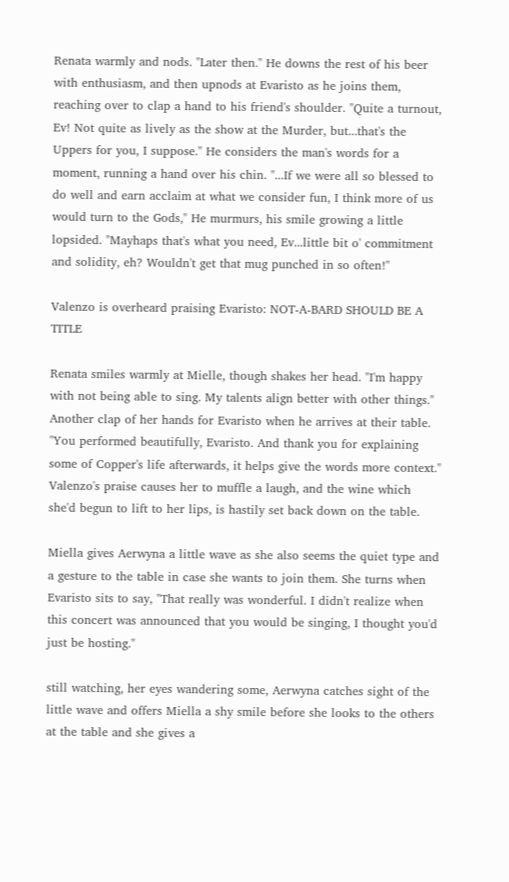Renata warmly and nods. "Later then." He downs the rest of his beer with enthusiasm, and then upnods at Evaristo as he joins them, reaching over to clap a hand to his friend's shoulder. "Quite a turnout, Ev! Not quite as lively as the show at the Murder, but...that's the Uppers for you, I suppose." He considers the man's words for a moment, running a hand over his chin. "...If we were all so blessed to do well and earn acclaim at what we consider fun, I think more of us would turn to the Gods," He murmurs, his smile growing a little lopsided. "Mayhaps that's what you need, Ev...little bit o' commitment and solidity, eh? Wouldn't get that mug punched in so often!"

Valenzo is overheard praising Evaristo: NOT-A-BARD SHOULD BE A TITLE

Renata smiles warmly at Mielle, though shakes her head. "I'm happy with not being able to sing. My talents align better with other things." Another clap of her hands for Evaristo when he arrives at their table. "You performed beautifully, Evaristo. And thank you for explaining some of Copper's life afterwards, it helps give the words more context." Valenzo's praise causes her to muffle a laugh, and the wine which she'd begun to lift to her lips, is hastily set back down on the table.

Miella gives Aerwyna a little wave as she also seems the quiet type and a gesture to the table in case she wants to join them. She turns when Evaristo sits to say, "That really was wonderful. I didn't realize when this concert was announced that you would be singing, I thought you'd just be hosting."

still watching, her eyes wandering some, Aerwyna catches sight of the little wave and offers Miella a shy smile before she looks to the others at the table and she gives a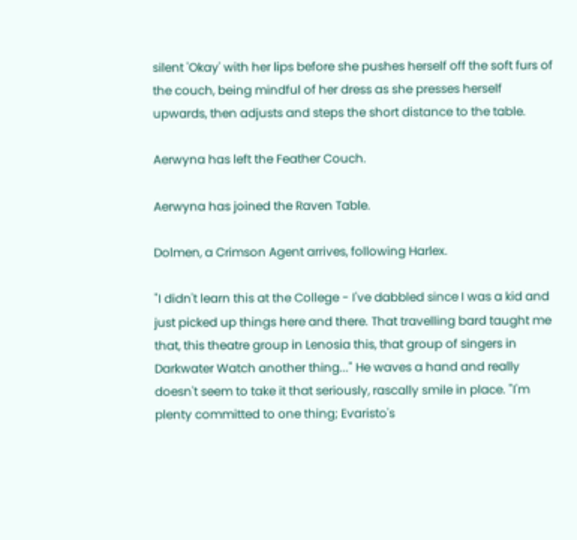silent 'Okay' with her lips before she pushes herself off the soft furs of the couch, being mindful of her dress as she presses herself upwards, then adjusts and steps the short distance to the table.

Aerwyna has left the Feather Couch.

Aerwyna has joined the Raven Table.

Dolmen, a Crimson Agent arrives, following Harlex.

"I didn't learn this at the College - I've dabbled since I was a kid and just picked up things here and there. That travelling bard taught me that, this theatre group in Lenosia this, that group of singers in Darkwater Watch another thing..." He waves a hand and really doesn't seem to take it that seriously, rascally smile in place. "I'm plenty committed to one thing; Evaristo's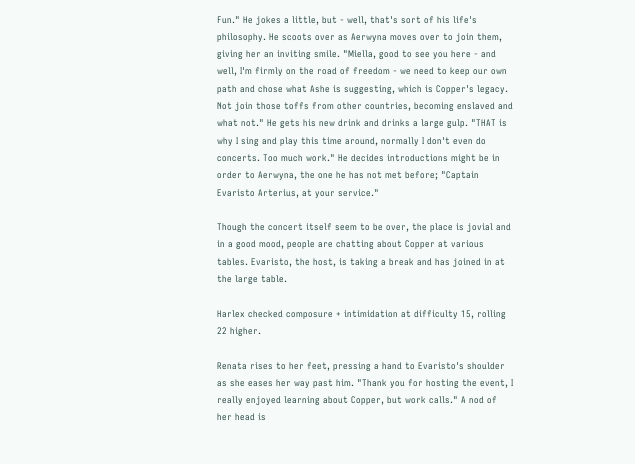Fun." He jokes a little, but - well, that's sort of his life's philosophy. He scoots over as Aerwyna moves over to join them, giving her an inviting smile. "Miella, good to see you here - and well, I'm firmly on the road of freedom - we need to keep our own path and chose what Ashe is suggesting, which is Copper's legacy. Not join those toffs from other countries, becoming enslaved and what not." He gets his new drink and drinks a large gulp. "THAT is why I sing and play this time around, normally I don't even do concerts. Too much work." He decides introductions might be in order to Aerwyna, the one he has not met before; "Captain Evaristo Arterius, at your service."

Though the concert itself seem to be over, the place is jovial and in a good mood, people are chatting about Copper at various tables. Evaristo, the host, is taking a break and has joined in at the large table.

Harlex checked composure + intimidation at difficulty 15, rolling 22 higher.

Renata rises to her feet, pressing a hand to Evaristo's shoulder as she eases her way past him. "Thank you for hosting the event, I really enjoyed learning about Copper, but work calls." A nod of her head is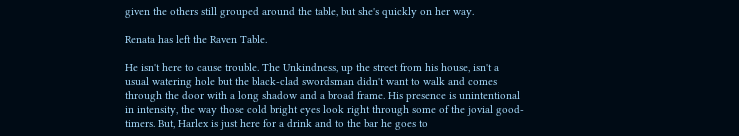given the others still grouped around the table, but she's quickly on her way.

Renata has left the Raven Table.

He isn't here to cause trouble. The Unkindness, up the street from his house, isn't a usual watering hole but the black-clad swordsman didn't want to walk and comes through the door with a long shadow and a broad frame. His presence is unintentional in intensity, the way those cold bright eyes look right through some of the jovial good-timers. But, Harlex is just here for a drink and to the bar he goes to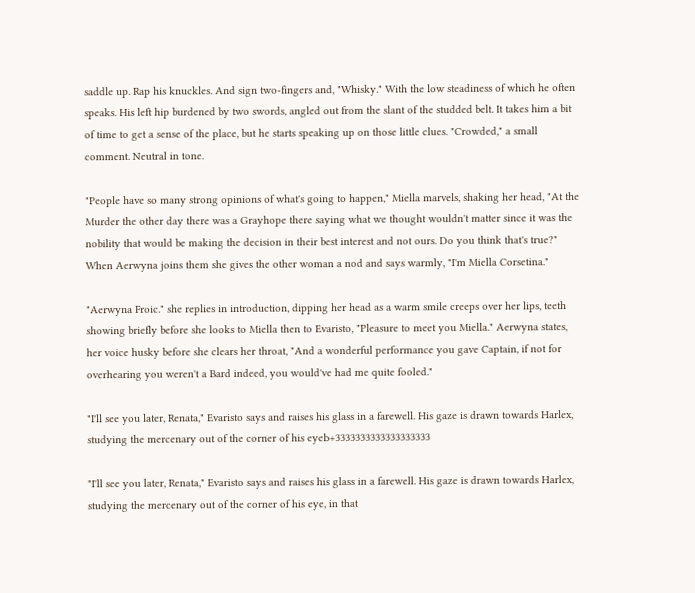saddle up. Rap his knuckles. And sign two-fingers and, "Whisky." With the low steadiness of which he often speaks. His left hip burdened by two swords, angled out from the slant of the studded belt. It takes him a bit of time to get a sense of the place, but he starts speaking up on those little clues. "Crowded," a small comment. Neutral in tone.

"People have so many strong opinions of what's going to happen," Miella marvels, shaking her head, "At the Murder the other day there was a Grayhope there saying what we thought wouldn't matter since it was the nobility that would be making the decision in their best interest and not ours. Do you think that's true?" When Aerwyna joins them she gives the other woman a nod and says warmly, "I'm Miella Corsetina."

"Aerwyna Froic." she replies in introduction, dipping her head as a warm smile creeps over her lips, teeth showing briefly before she looks to Miella then to Evaristo, "Pleasure to meet you Miella." Aerwyna states, her voice husky before she clears her throat, "And a wonderful performance you gave Captain, if not for overhearing you weren't a Bard indeed, you would've had me quite fooled."

"I'll see you later, Renata," Evaristo says and raises his glass in a farewell. His gaze is drawn towards Harlex, studying the mercenary out of the corner of his eyeƄ+3333333333333333333

"I'll see you later, Renata," Evaristo says and raises his glass in a farewell. His gaze is drawn towards Harlex, studying the mercenary out of the corner of his eye, in that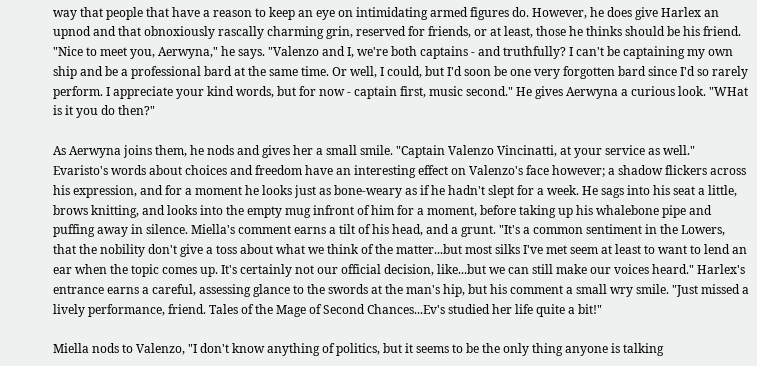way that people that have a reason to keep an eye on intimidating armed figures do. However, he does give Harlex an upnod and that obnoxiously rascally charming grin, reserved for friends, or at least, those he thinks should be his friend. "Nice to meet you, Aerwyna," he says. "Valenzo and I, we're both captains - and truthfully? I can't be captaining my own ship and be a professional bard at the same time. Or well, I could, but I'd soon be one very forgotten bard since I'd so rarely perform. I appreciate your kind words, but for now - captain first, music second." He gives Aerwyna a curious look. "WHat is it you do then?"

As Aerwyna joins them, he nods and gives her a small smile. "Captain Valenzo Vincinatti, at your service as well." Evaristo's words about choices and freedom have an interesting effect on Valenzo's face however; a shadow flickers across his expression, and for a moment he looks just as bone-weary as if he hadn't slept for a week. He sags into his seat a little, brows knitting, and looks into the empty mug infront of him for a moment, before taking up his whalebone pipe and puffing away in silence. Miella's comment earns a tilt of his head, and a grunt. "It's a common sentiment in the Lowers, that the nobility don't give a toss about what we think of the matter...but most silks I've met seem at least to want to lend an ear when the topic comes up. It's certainly not our official decision, like...but we can still make our voices heard." Harlex's entrance earns a careful, assessing glance to the swords at the man's hip, but his comment a small wry smile. "Just missed a lively performance, friend. Tales of the Mage of Second Chances...Ev's studied her life quite a bit!"

Miella nods to Valenzo, "I don't know anything of politics, but it seems to be the only thing anyone is talking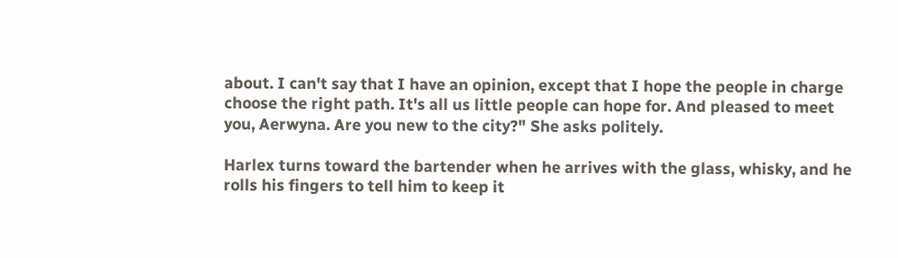about. I can't say that I have an opinion, except that I hope the people in charge choose the right path. It's all us little people can hope for. And pleased to meet you, Aerwyna. Are you new to the city?" She asks politely.

Harlex turns toward the bartender when he arrives with the glass, whisky, and he rolls his fingers to tell him to keep it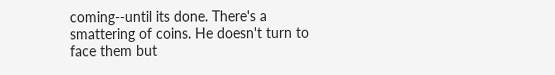coming--until its done. There's a smattering of coins. He doesn't turn to face them but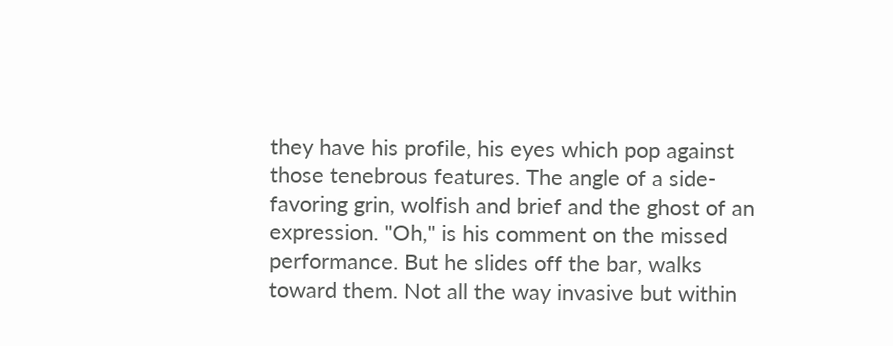they have his profile, his eyes which pop against those tenebrous features. The angle of a side-favoring grin, wolfish and brief and the ghost of an expression. "Oh," is his comment on the missed performance. But he slides off the bar, walks toward them. Not all the way invasive but within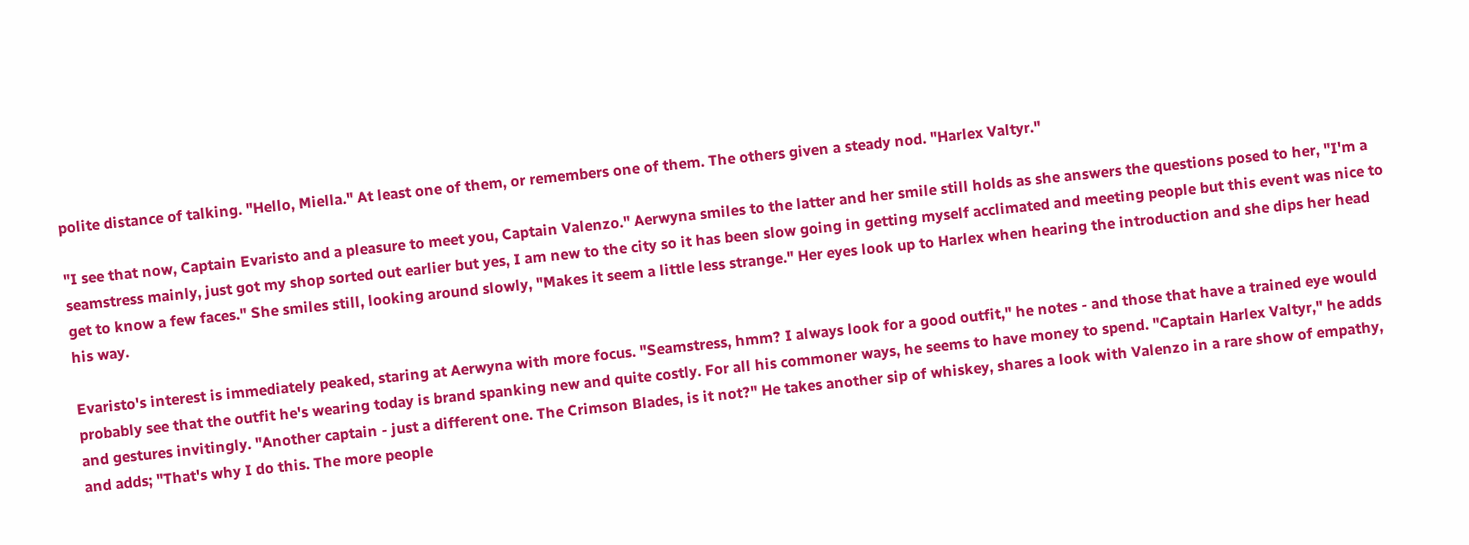polite distance of talking. "Hello, Miella." At least one of them, or remembers one of them. The others given a steady nod. "Harlex Valtyr."

"I see that now, Captain Evaristo and a pleasure to meet you, Captain Valenzo." Aerwyna smiles to the latter and her smile still holds as she answers the questions posed to her, "I'm a seamstress mainly, just got my shop sorted out earlier but yes, I am new to the city so it has been slow going in getting myself acclimated and meeting people but this event was nice to get to know a few faces." She smiles still, looking around slowly, "Makes it seem a little less strange." Her eyes look up to Harlex when hearing the introduction and she dips her head his way.

Evaristo's interest is immediately peaked, staring at Aerwyna with more focus. "Seamstress, hmm? I always look for a good outfit," he notes - and those that have a trained eye would probably see that the outfit he's wearing today is brand spanking new and quite costly. For all his commoner ways, he seems to have money to spend. "Captain Harlex Valtyr," he adds and gestures invitingly. "Another captain - just a different one. The Crimson Blades, is it not?" He takes another sip of whiskey, shares a look with Valenzo in a rare show of empathy, and adds; "That's why I do this. The more people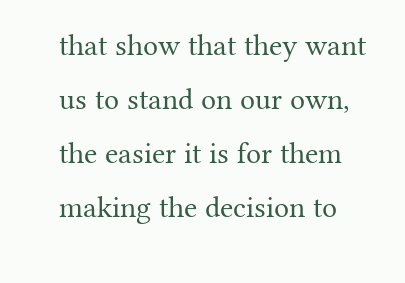that show that they want us to stand on our own, the easier it is for them making the decision to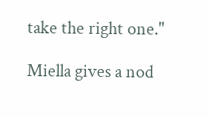take the right one."

Miella gives a nod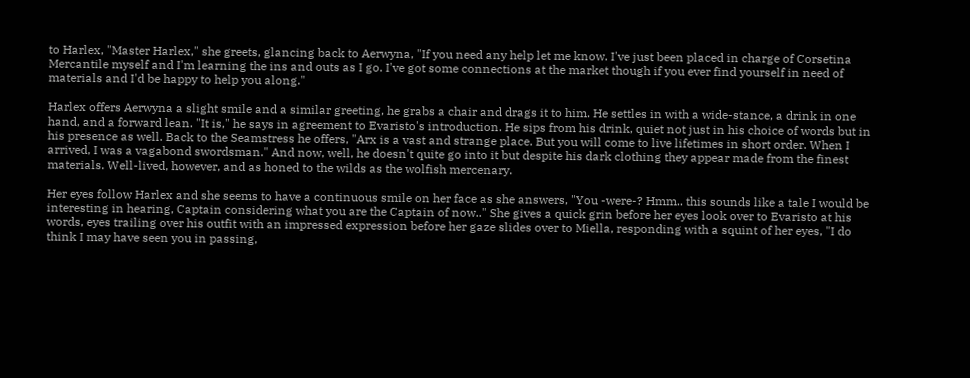to Harlex, "Master Harlex," she greets, glancing back to Aerwyna, "If you need any help let me know. I've just been placed in charge of Corsetina Mercantile myself and I'm learning the ins and outs as I go. I've got some connections at the market though if you ever find yourself in need of materials and I'd be happy to help you along."

Harlex offers Aerwyna a slight smile and a similar greeting, he grabs a chair and drags it to him. He settles in with a wide-stance, a drink in one hand, and a forward lean. "It is," he says in agreement to Evaristo's introduction. He sips from his drink, quiet not just in his choice of words but in his presence as well. Back to the Seamstress he offers, "Arx is a vast and strange place. But you will come to live lifetimes in short order. When I arrived, I was a vagabond swordsman." And now, well, he doesn't quite go into it but despite his dark clothing they appear made from the finest materials. Well-lived, however, and as honed to the wilds as the wolfish mercenary.

Her eyes follow Harlex and she seems to have a continuous smile on her face as she answers, "You -were-? Hmm.. this sounds like a tale I would be interesting in hearing, Captain considering what you are the Captain of now.." She gives a quick grin before her eyes look over to Evaristo at his words, eyes trailing over his outfit with an impressed expression before her gaze slides over to Miella, responding with a squint of her eyes, "I do think I may have seen you in passing,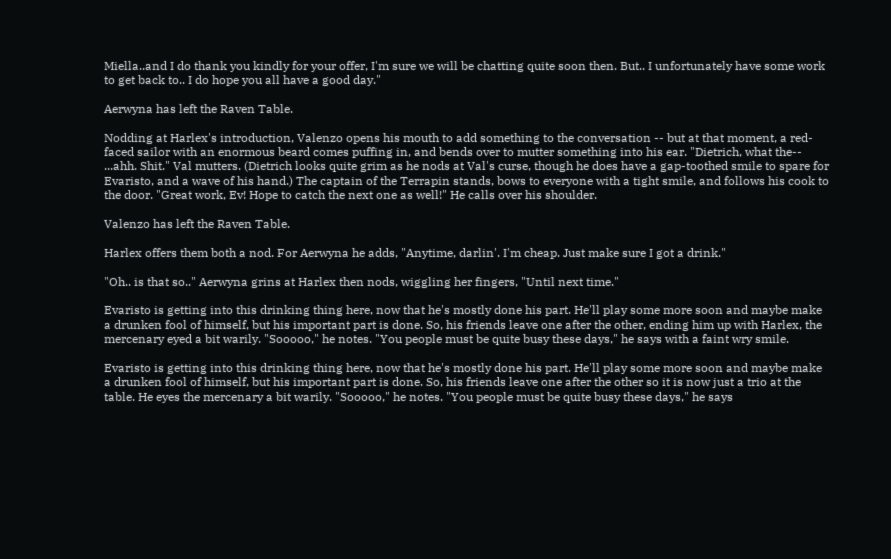Miella..and I do thank you kindly for your offer, I'm sure we will be chatting quite soon then. But.. I unfortunately have some work to get back to.. I do hope you all have a good day."

Aerwyna has left the Raven Table.

Nodding at Harlex's introduction, Valenzo opens his mouth to add something to the conversation -- but at that moment, a red-faced sailor with an enormous beard comes puffing in, and bends over to mutter something into his ear. "Dietrich, what the-- ...ahh. Shit." Val mutters. (Dietrich looks quite grim as he nods at Val's curse, though he does have a gap-toothed smile to spare for Evaristo, and a wave of his hand.) The captain of the Terrapin stands, bows to everyone with a tight smile, and follows his cook to the door. "Great work, Ev! Hope to catch the next one as well!" He calls over his shoulder.

Valenzo has left the Raven Table.

Harlex offers them both a nod. For Aerwyna he adds, "Anytime, darlin'. I'm cheap. Just make sure I got a drink."

"Oh.. is that so.." Aerwyna grins at Harlex then nods, wiggling her fingers, "Until next time."

Evaristo is getting into this drinking thing here, now that he's mostly done his part. He'll play some more soon and maybe make a drunken fool of himself, but his important part is done. So, his friends leave one after the other, ending him up with Harlex, the mercenary eyed a bit warily. "Sooooo," he notes. "You people must be quite busy these days," he says with a faint wry smile.

Evaristo is getting into this drinking thing here, now that he's mostly done his part. He'll play some more soon and maybe make a drunken fool of himself, but his important part is done. So, his friends leave one after the other so it is now just a trio at the table. He eyes the mercenary a bit warily. "Sooooo," he notes. "You people must be quite busy these days," he says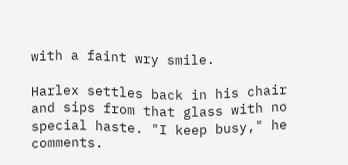with a faint wry smile.

Harlex settles back in his chair and sips from that glass with no special haste. "I keep busy," he comments.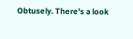Obtusely. There's a look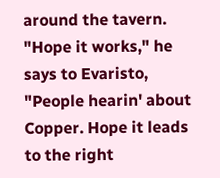around the tavern. "Hope it works," he says to Evaristo, "People hearin' about Copper. Hope it leads to the right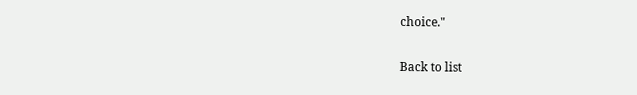choice."

Back to list